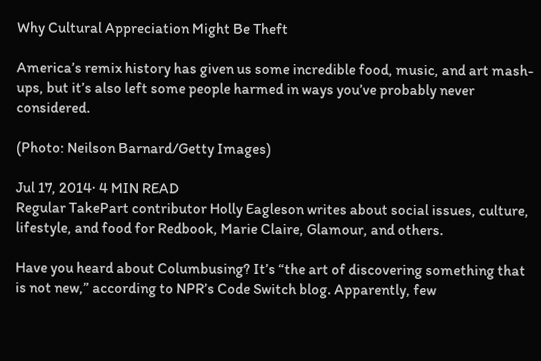Why Cultural Appreciation Might Be Theft

America’s remix history has given us some incredible food, music, and art mash-ups, but it’s also left some people harmed in ways you’ve probably never considered.

(Photo: Neilson Barnard/Getty Images)

Jul 17, 2014· 4 MIN READ
Regular TakePart contributor Holly Eagleson writes about social issues, culture, lifestyle, and food for Redbook, Marie Claire, Glamour, and others.

Have you heard about Columbusing? It’s “the art of discovering something that is not new,” according to NPR’s Code Switch blog. Apparently, few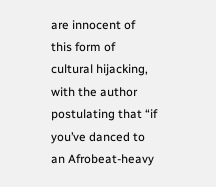are innocent of this form of cultural hijacking, with the author postulating that “if you’ve danced to an Afrobeat-heavy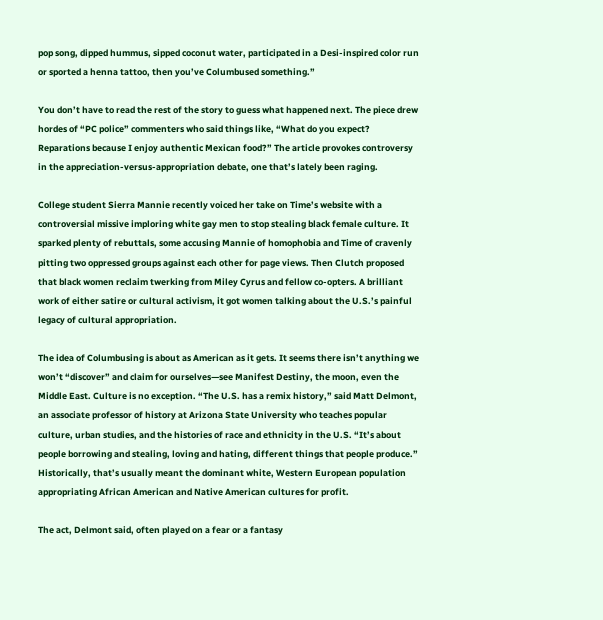pop song, dipped hummus, sipped coconut water, participated in a Desi-inspired color run or sported a henna tattoo, then you’ve Columbused something.”

You don’t have to read the rest of the story to guess what happened next. The piece drew hordes of “PC police” commenters who said things like, “What do you expect? Reparations because I enjoy authentic Mexican food?” The article provokes controversy in the appreciation-versus-appropriation debate, one that’s lately been raging.

College student Sierra Mannie recently voiced her take on Time’s website with a controversial missive imploring white gay men to stop stealing black female culture. It sparked plenty of rebuttals, some accusing Mannie of homophobia and Time of cravenly pitting two oppressed groups against each other for page views. Then Clutch proposed that black women reclaim twerking from Miley Cyrus and fellow co-opters. A brilliant work of either satire or cultural activism, it got women talking about the U.S.’s painful legacy of cultural appropriation.

The idea of Columbusing is about as American as it gets. It seems there isn’t anything we won’t “discover” and claim for ourselves—see Manifest Destiny, the moon, even the Middle East. Culture is no exception. “The U.S. has a remix history,” said Matt Delmont, an associate professor of history at Arizona State University who teaches popular culture, urban studies, and the histories of race and ethnicity in the U.S. “It’s about people borrowing and stealing, loving and hating, different things that people produce.” Historically, that’s usually meant the dominant white, Western European population appropriating African American and Native American cultures for profit.

The act, Delmont said, often played on a fear or a fantasy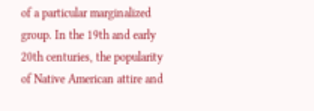of a particular marginalized group. In the 19th and early 20th centuries, the popularity of Native American attire and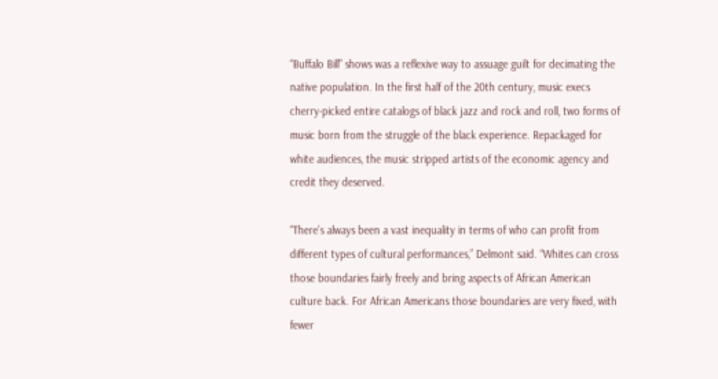“Buffalo Bill” shows was a reflexive way to assuage guilt for decimating the native population. In the first half of the 20th century, music execs cherry-picked entire catalogs of black jazz and rock and roll, two forms of music born from the struggle of the black experience. Repackaged for white audiences, the music stripped artists of the economic agency and credit they deserved.

“There’s always been a vast inequality in terms of who can profit from different types of cultural performances,” Delmont said. “Whites can cross those boundaries fairly freely and bring aspects of African American culture back. For African Americans those boundaries are very fixed, with fewer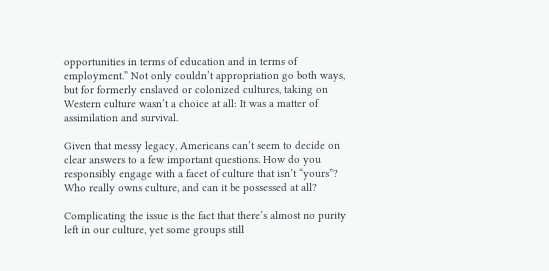opportunities in terms of education and in terms of employment.” Not only couldn’t appropriation go both ways, but for formerly enslaved or colonized cultures, taking on Western culture wasn’t a choice at all: It was a matter of assimilation and survival.

Given that messy legacy, Americans can’t seem to decide on clear answers to a few important questions. How do you responsibly engage with a facet of culture that isn’t “yours”? Who really owns culture, and can it be possessed at all?

Complicating the issue is the fact that there’s almost no purity left in our culture, yet some groups still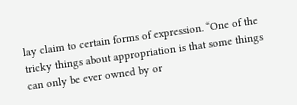lay claim to certain forms of expression. “One of the tricky things about appropriation is that some things can only be ever owned by or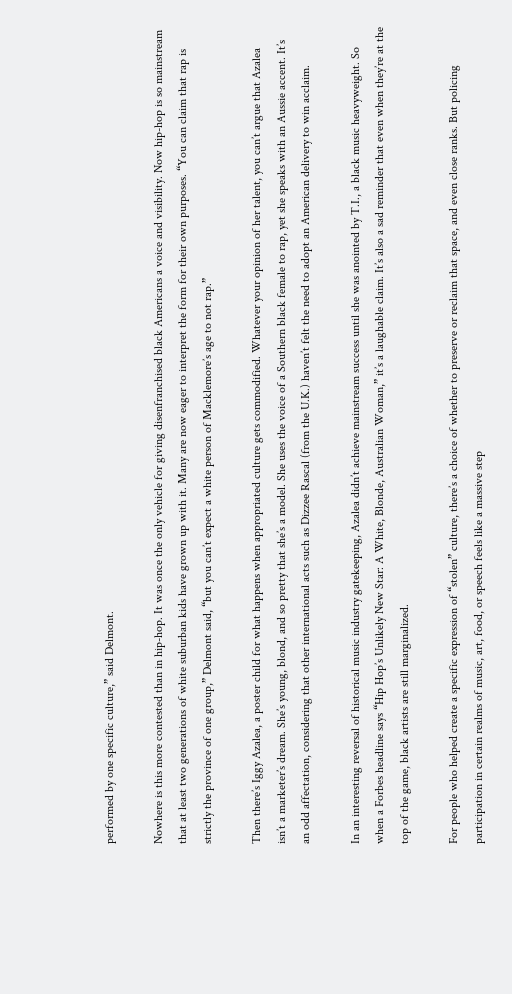performed by one specific culture,” said Delmont.

Nowhere is this more contested than in hip-hop. It was once the only vehicle for giving disenfranchised black Americans a voice and visibility. Now hip-hop is so mainstream that at least two generations of white suburban kids have grown up with it. Many are now eager to interpret the form for their own purposes. “You can claim that rap is strictly the province of one group,” Delmont said, “but you can’t expect a white person of Macklemore’s age to not rap.”

Then there’s Iggy Azalea, a poster child for what happens when appropriated culture gets commodified. Whatever your opinion of her talent, you can’t argue that Azalea isn’t a marketer’s dream. She’s young, blond, and so pretty that she’s a model. She uses the voice of a Southern black female to rap, yet she speaks with an Aussie accent. It’s an odd affectation, considering that other international acts such as Dizzee Rascal (from the U.K.) haven’t felt the need to adopt an American delivery to win acclaim.

In an interesting reversal of historical music industry gatekeeping, Azalea didn’t achieve mainstream success until she was anointed by T.I., a black music heavyweight. So when a Forbes headline says “Hip Hop’s Unlikely New Star: A White, Blonde, Australian Woman,” it’s a laughable claim. It’s also a sad reminder that even when they’re at the top of the game, black artists are still marginalized.

For people who helped create a specific expression of “stolen” culture, there’s a choice of whether to preserve or reclaim that space, and even close ranks. But policing participation in certain realms of music, art, food, or speech feels like a massive step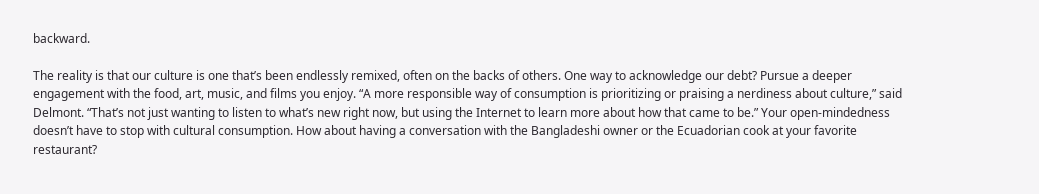backward.

The reality is that our culture is one that’s been endlessly remixed, often on the backs of others. One way to acknowledge our debt? Pursue a deeper engagement with the food, art, music, and films you enjoy. “A more responsible way of consumption is prioritizing or praising a nerdiness about culture,” said Delmont. “That’s not just wanting to listen to what’s new right now, but using the Internet to learn more about how that came to be.” Your open-mindedness doesn’t have to stop with cultural consumption. How about having a conversation with the Bangladeshi owner or the Ecuadorian cook at your favorite restaurant?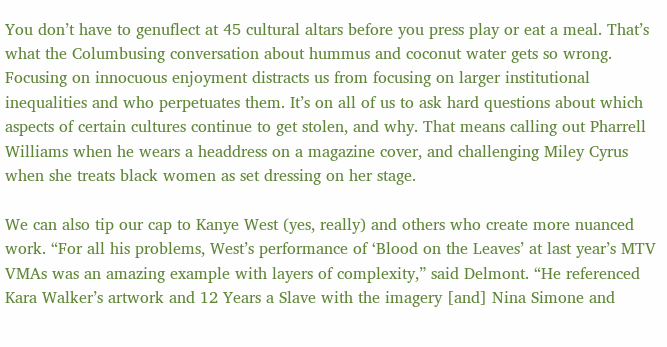You don’t have to genuflect at 45 cultural altars before you press play or eat a meal. That’s what the Columbusing conversation about hummus and coconut water gets so wrong. Focusing on innocuous enjoyment distracts us from focusing on larger institutional inequalities and who perpetuates them. It’s on all of us to ask hard questions about which aspects of certain cultures continue to get stolen, and why. That means calling out Pharrell Williams when he wears a headdress on a magazine cover, and challenging Miley Cyrus when she treats black women as set dressing on her stage.

We can also tip our cap to Kanye West (yes, really) and others who create more nuanced work. “For all his problems, West’s performance of ‘Blood on the Leaves’ at last year’s MTV VMAs was an amazing example with layers of complexity,” said Delmont. “He referenced Kara Walker’s artwork and 12 Years a Slave with the imagery [and] Nina Simone and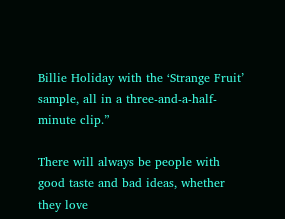Billie Holiday with the ‘Strange Fruit’ sample, all in a three-and-a-half-minute clip.”

There will always be people with good taste and bad ideas, whether they love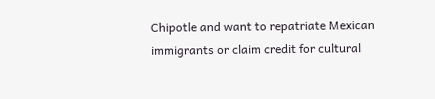Chipotle and want to repatriate Mexican immigrants or claim credit for cultural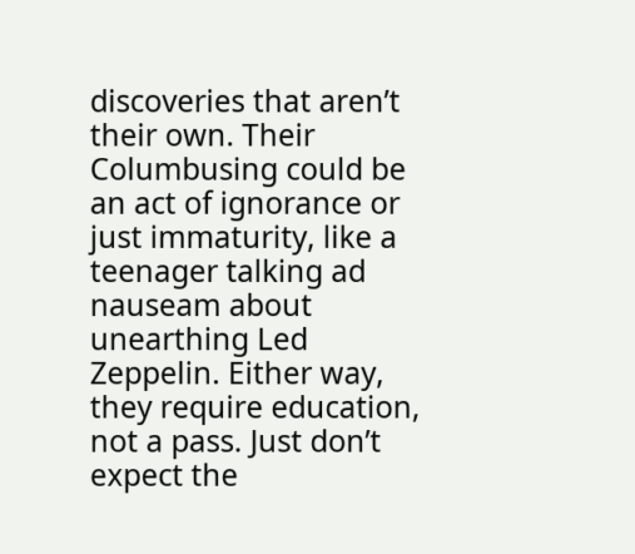discoveries that aren’t their own. Their Columbusing could be an act of ignorance or just immaturity, like a teenager talking ad nauseam about unearthing Led Zeppelin. Either way, they require education, not a pass. Just don’t expect the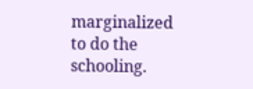marginalized to do the schooling.